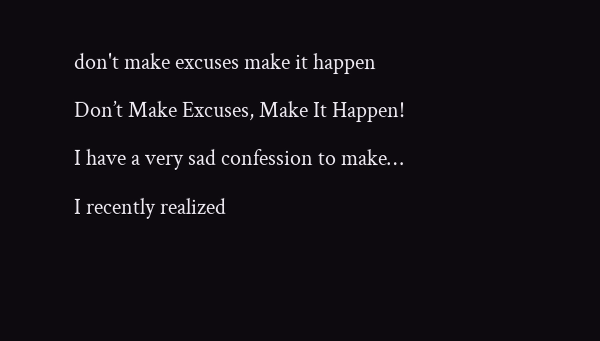don't make excuses make it happen

Don’t Make Excuses, Make It Happen!

I have a very sad confession to make…

I recently realized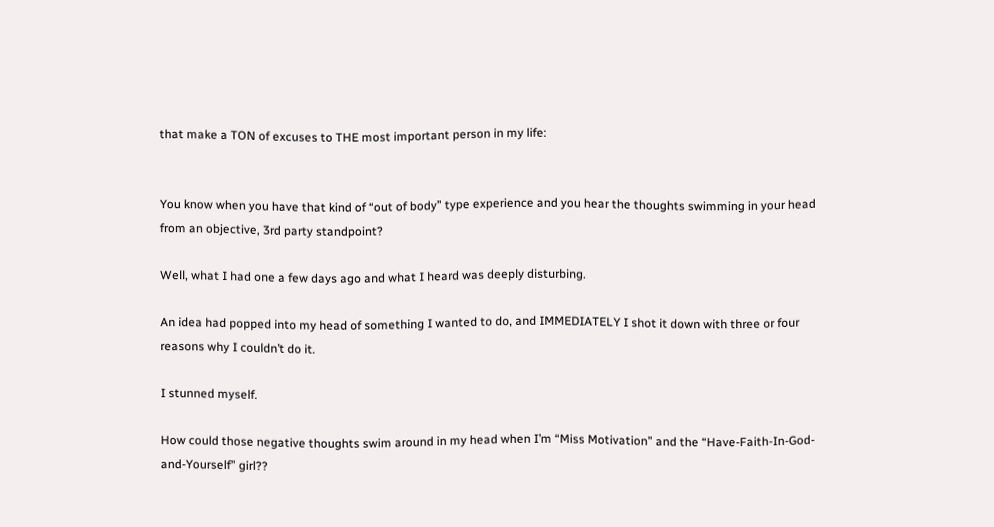that make a TON of excuses to THE most important person in my life:


You know when you have that kind of “out of body” type experience and you hear the thoughts swimming in your head from an objective, 3rd party standpoint?

Well, what I had one a few days ago and what I heard was deeply disturbing.

An idea had popped into my head of something I wanted to do, and IMMEDIATELY I shot it down with three or four reasons why I couldn’t do it.

I stunned myself.

How could those negative thoughts swim around in my head when I’m “Miss Motivation” and the “Have-Faith-In-God-and-Yourself” girl??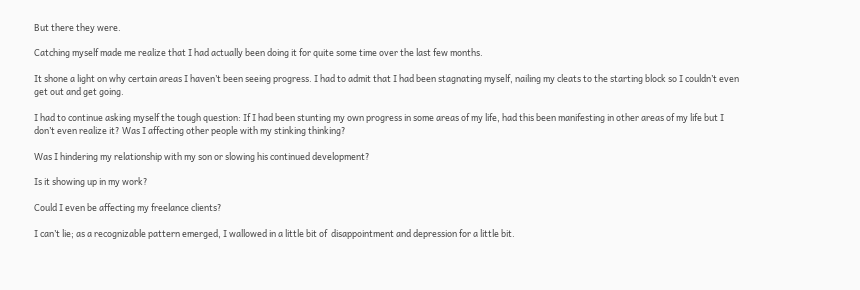But there they were.

Catching myself made me realize that I had actually been doing it for quite some time over the last few months.

It shone a light on why certain areas I haven’t been seeing progress. I had to admit that I had been stagnating myself, nailing my cleats to the starting block so I couldn’t even get out and get going.

I had to continue asking myself the tough question: If I had been stunting my own progress in some areas of my life, had this been manifesting in other areas of my life but I don’t even realize it? Was I affecting other people with my stinking thinking?

Was I hindering my relationship with my son or slowing his continued development?

Is it showing up in my work?

Could I even be affecting my freelance clients?

I can’t lie; as a recognizable pattern emerged, I wallowed in a little bit of  disappointment and depression for a little bit.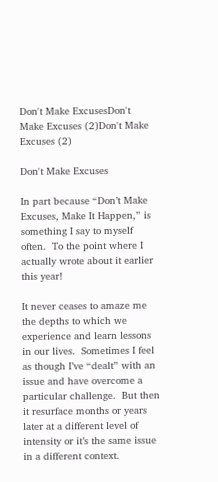Don't Make ExcusesDon't Make Excuses (2)Don't Make Excuses (2)

Don't Make Excuses

In part because “Don’t Make Excuses, Make It Happen,” is something I say to myself often.  To the point where I actually wrote about it earlier this year!

It never ceases to amaze me the depths to which we experience and learn lessons in our lives.  Sometimes I feel as though I’ve “dealt” with an issue and have overcome a particular challenge.  But then it resurface months or years later at a different level of intensity or it’s the same issue in a different context.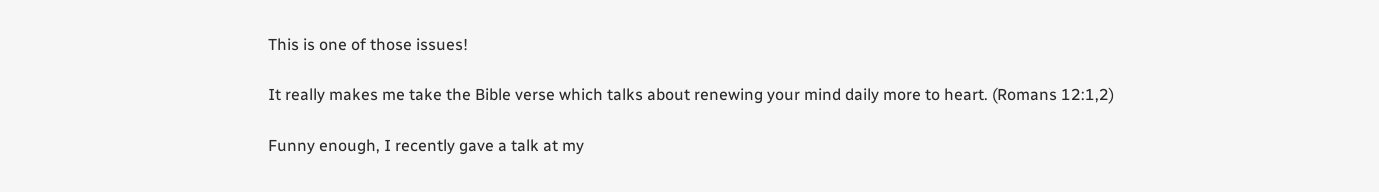This is one of those issues!

It really makes me take the Bible verse which talks about renewing your mind daily more to heart. (Romans 12:1,2)

Funny enough, I recently gave a talk at my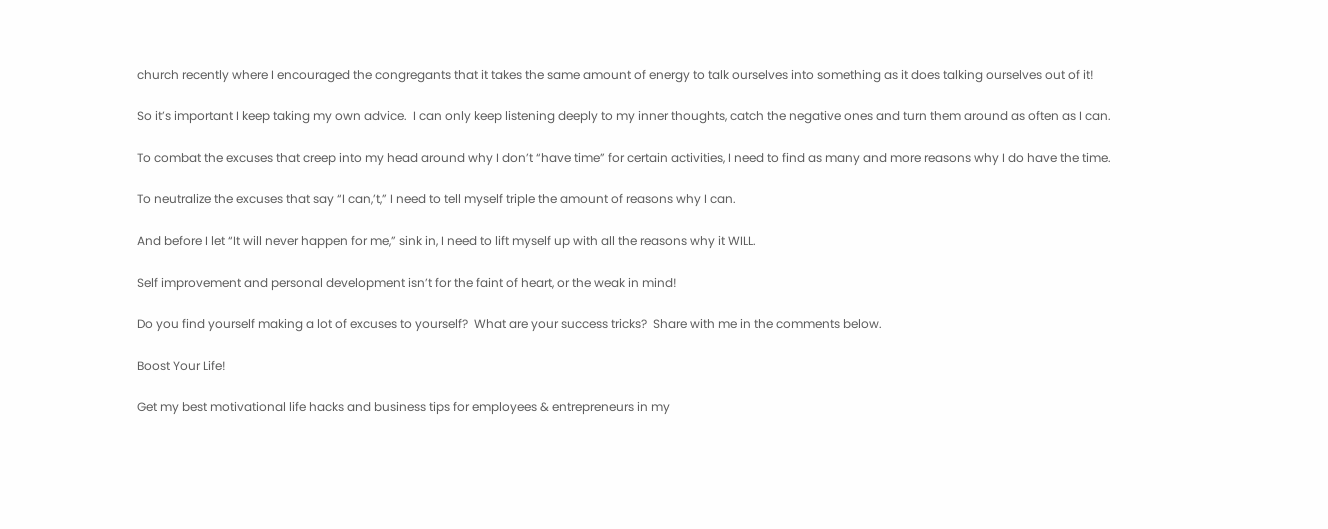church recently where I encouraged the congregants that it takes the same amount of energy to talk ourselves into something as it does talking ourselves out of it!

So it’s important I keep taking my own advice.  I can only keep listening deeply to my inner thoughts, catch the negative ones and turn them around as often as I can.

To combat the excuses that creep into my head around why I don’t “have time” for certain activities, I need to find as many and more reasons why I do have the time.

To neutralize the excuses that say “I can,’t,” I need to tell myself triple the amount of reasons why I can.

And before I let “It will never happen for me,” sink in, I need to lift myself up with all the reasons why it WILL.

Self improvement and personal development isn’t for the faint of heart, or the weak in mind!

Do you find yourself making a lot of excuses to yourself?  What are your success tricks?  Share with me in the comments below.

Boost Your Life!

Get my best motivational life hacks and business tips for employees & entrepreneurs in my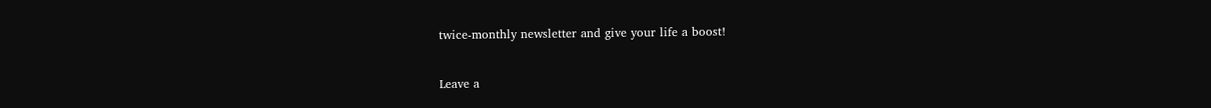twice-monthly newsletter and give your life a boost!

Leave a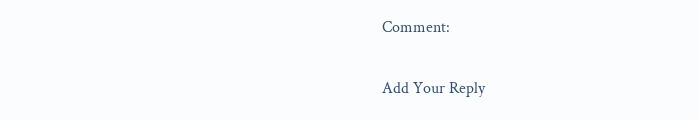Comment:

Add Your Reply